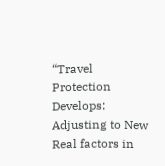“Travel Protection Develops: Adjusting to New Real factors in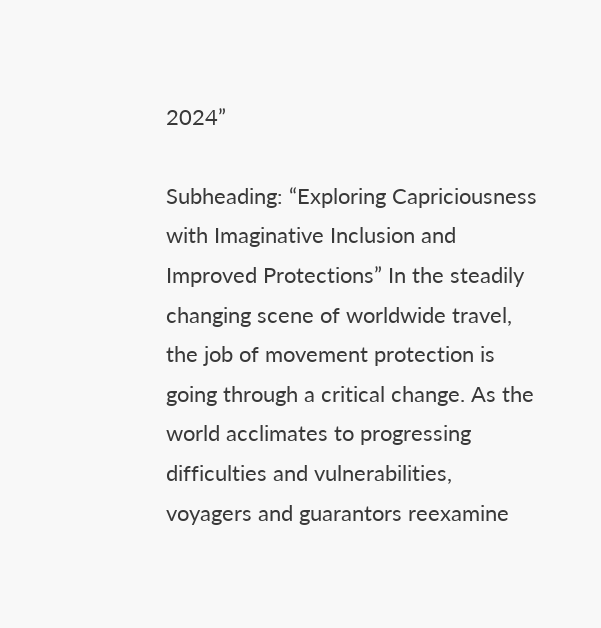2024”

Subheading: “Exploring Capriciousness with Imaginative Inclusion and Improved Protections” In the steadily changing scene of worldwide travel, the job of movement protection is going through a critical change. As the world acclimates to progressing difficulties and vulnerabilities, voyagers and guarantors reexamine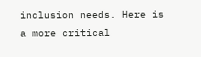inclusion needs. Here is a more critical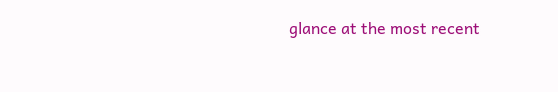glance at the most recent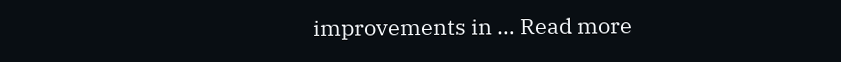improvements in … Read more